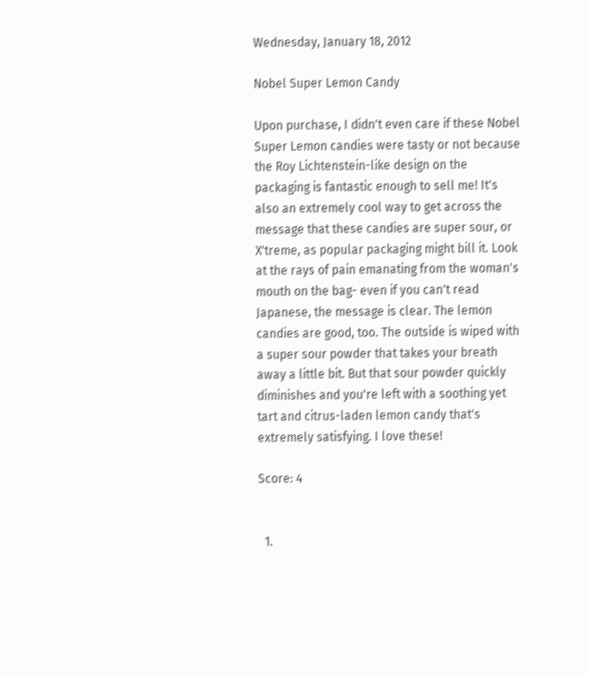Wednesday, January 18, 2012

Nobel Super Lemon Candy

Upon purchase, I didn't even care if these Nobel Super Lemon candies were tasty or not because the Roy Lichtenstein-like design on the packaging is fantastic enough to sell me! It's also an extremely cool way to get across the message that these candies are super sour, or X'treme, as popular packaging might bill it. Look at the rays of pain emanating from the woman's mouth on the bag- even if you can't read Japanese, the message is clear. The lemon candies are good, too. The outside is wiped with a super sour powder that takes your breath away a little bit. But that sour powder quickly diminishes and you're left with a soothing yet tart and citrus-laden lemon candy that's extremely satisfying. I love these!

Score: 4


  1.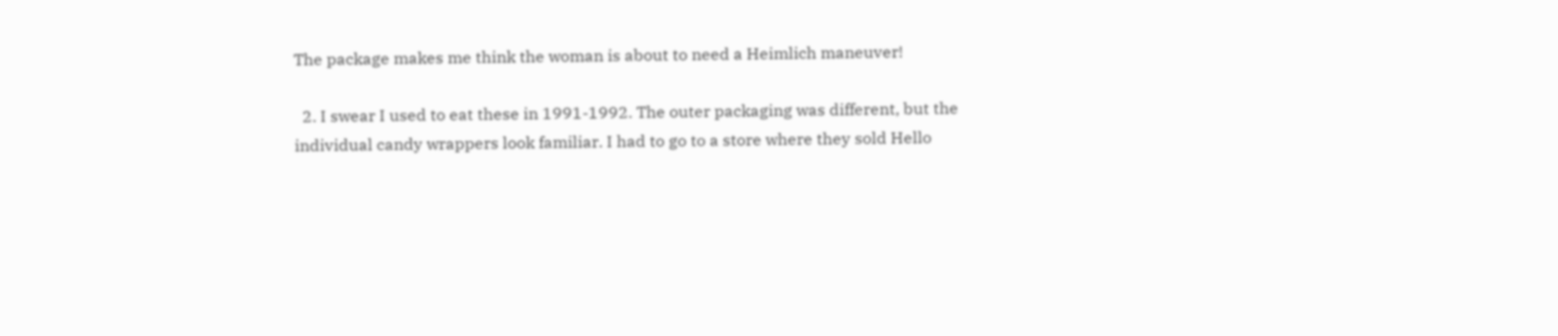The package makes me think the woman is about to need a Heimlich maneuver!

  2. I swear I used to eat these in 1991-1992. The outer packaging was different, but the individual candy wrappers look familiar. I had to go to a store where they sold Hello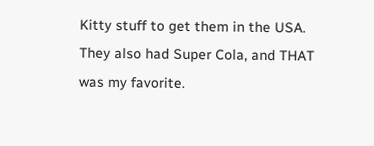Kitty stuff to get them in the USA. They also had Super Cola, and THAT was my favorite.